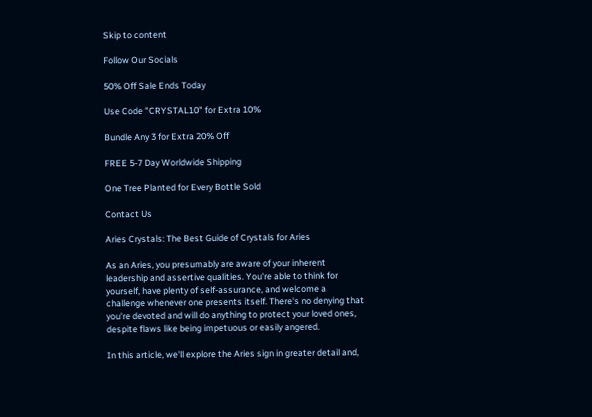Skip to content

Follow Our Socials

50% Off Sale Ends Today

Use Code "CRYSTAL10" for Extra 10%

Bundle Any 3 for Extra 20% Off

FREE 5-7 Day Worldwide Shipping

One Tree Planted for Every Bottle Sold

Contact Us

Aries Crystals: The Best Guide of Crystals for Aries

As an Aries, you presumably are aware of your inherent leadership and assertive qualities. You're able to think for yourself, have plenty of self-assurance, and welcome a challenge whenever one presents itself. There's no denying that you're devoted and will do anything to protect your loved ones, despite flaws like being impetuous or easily angered.

In this article, we'll explore the Aries sign in greater detail and,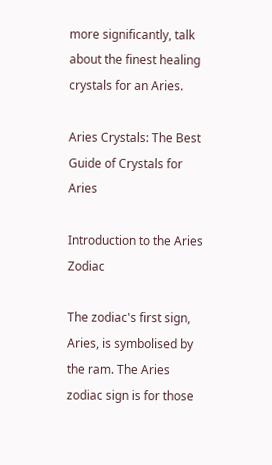more significantly, talk about the finest healing crystals for an Aries.

Aries Crystals: The Best Guide of Crystals for Aries

Introduction to the Aries Zodiac

The zodiac's first sign, Aries, is symbolised by the ram. The Aries zodiac sign is for those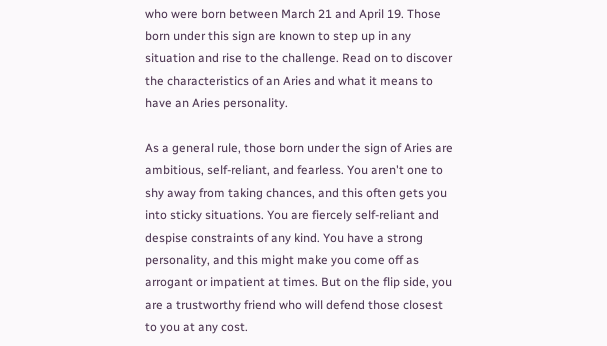who were born between March 21 and April 19. Those born under this sign are known to step up in any situation and rise to the challenge. Read on to discover the characteristics of an Aries and what it means to have an Aries personality.

As a general rule, those born under the sign of Aries are ambitious, self-reliant, and fearless. You aren't one to shy away from taking chances, and this often gets you into sticky situations. You are fiercely self-reliant and despise constraints of any kind. You have a strong personality, and this might make you come off as arrogant or impatient at times. But on the flip side, you are a trustworthy friend who will defend those closest to you at any cost.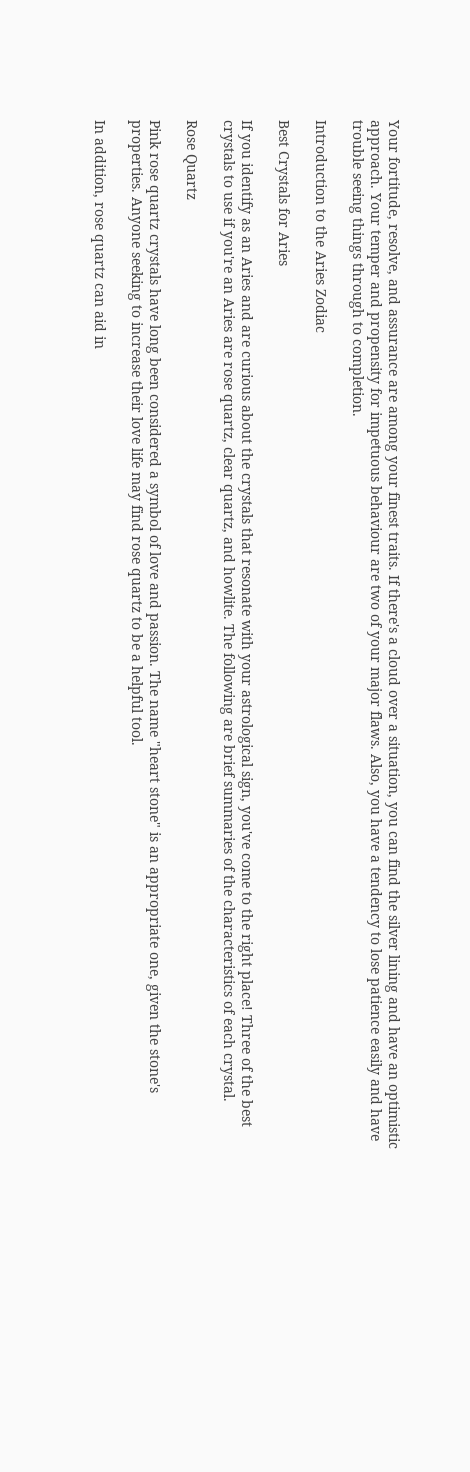Your fortitude, resolve, and assurance are among your finest traits. If there's a cloud over a situation, you can find the silver lining and have an optimistic approach. Your temper and propensity for impetuous behaviour are two of your major flaws. Also, you have a tendency to lose patience easily and have trouble seeing things through to completion.

Introduction to the Aries Zodiac

Best Crystals for Aries

If you identify as an Aries and are curious about the crystals that resonate with your astrological sign, you've come to the right place! Three of the best crystals to use if you're an Aries are rose quartz, clear quartz, and howlite. The following are brief summaries of the characteristics of each crystal.

Rose Quartz

Pink rose quartz crystals have long been considered a symbol of love and passion. The name "heart stone" is an appropriate one, given the stone's properties. Anyone seeking to increase their love life may find rose quartz to be a helpful tool.

In addition, rose quartz can aid in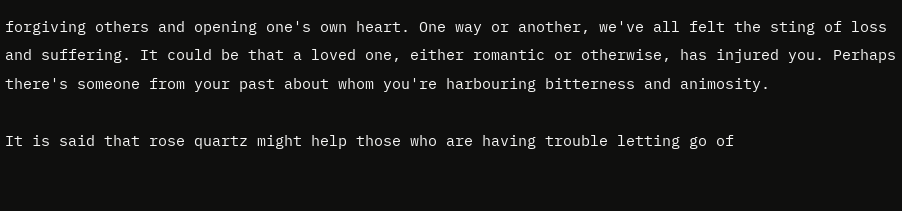forgiving others and opening one's own heart. One way or another, we've all felt the sting of loss and suffering. It could be that a loved one, either romantic or otherwise, has injured you. Perhaps there's someone from your past about whom you're harbouring bitterness and animosity.

It is said that rose quartz might help those who are having trouble letting go of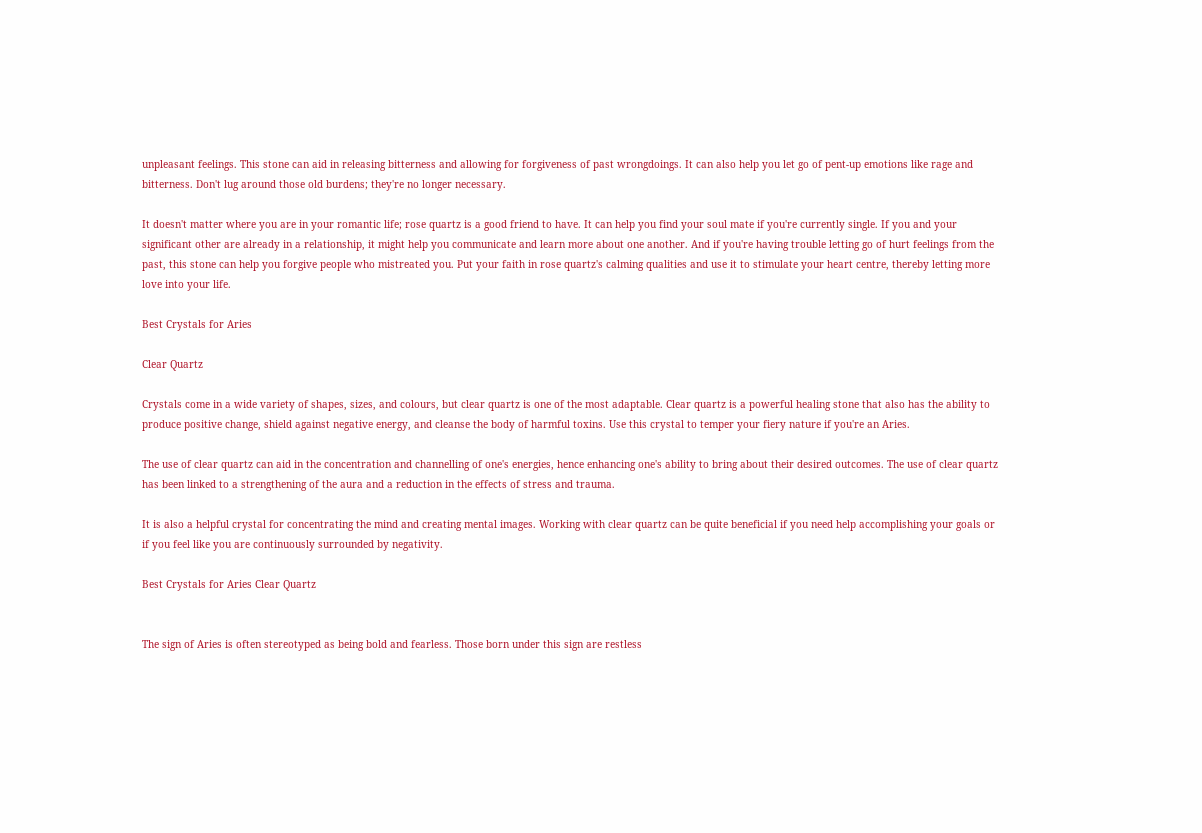unpleasant feelings. This stone can aid in releasing bitterness and allowing for forgiveness of past wrongdoings. It can also help you let go of pent-up emotions like rage and bitterness. Don't lug around those old burdens; they're no longer necessary.

It doesn't matter where you are in your romantic life; rose quartz is a good friend to have. It can help you find your soul mate if you're currently single. If you and your significant other are already in a relationship, it might help you communicate and learn more about one another. And if you're having trouble letting go of hurt feelings from the past, this stone can help you forgive people who mistreated you. Put your faith in rose quartz's calming qualities and use it to stimulate your heart centre, thereby letting more love into your life.

Best Crystals for Aries

Clear Quartz

Crystals come in a wide variety of shapes, sizes, and colours, but clear quartz is one of the most adaptable. Clear quartz is a powerful healing stone that also has the ability to produce positive change, shield against negative energy, and cleanse the body of harmful toxins. Use this crystal to temper your fiery nature if you're an Aries.

The use of clear quartz can aid in the concentration and channelling of one's energies, hence enhancing one's ability to bring about their desired outcomes. The use of clear quartz has been linked to a strengthening of the aura and a reduction in the effects of stress and trauma.

It is also a helpful crystal for concentrating the mind and creating mental images. Working with clear quartz can be quite beneficial if you need help accomplishing your goals or if you feel like you are continuously surrounded by negativity.

Best Crystals for Aries Clear Quartz


The sign of Aries is often stereotyped as being bold and fearless. Those born under this sign are restless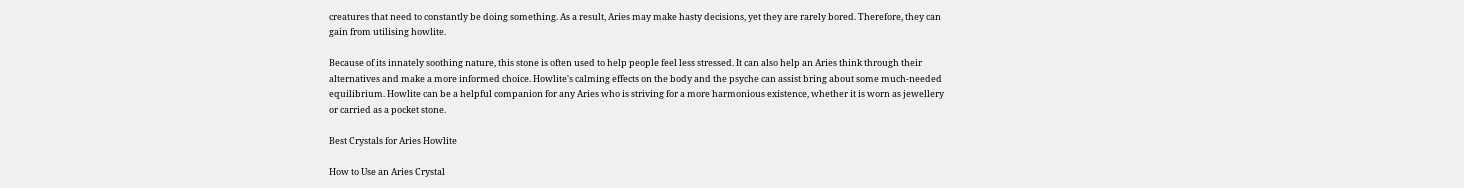creatures that need to constantly be doing something. As a result, Aries may make hasty decisions, yet they are rarely bored. Therefore, they can gain from utilising howlite.

Because of its innately soothing nature, this stone is often used to help people feel less stressed. It can also help an Aries think through their alternatives and make a more informed choice. Howlite's calming effects on the body and the psyche can assist bring about some much-needed equilibrium. Howlite can be a helpful companion for any Aries who is striving for a more harmonious existence, whether it is worn as jewellery or carried as a pocket stone.

Best Crystals for Aries Howlite

How to Use an Aries Crystal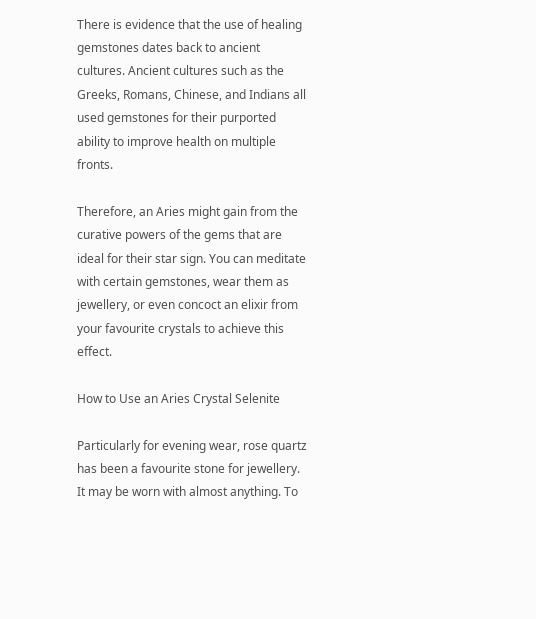There is evidence that the use of healing gemstones dates back to ancient cultures. Ancient cultures such as the Greeks, Romans, Chinese, and Indians all used gemstones for their purported ability to improve health on multiple fronts.

Therefore, an Aries might gain from the curative powers of the gems that are ideal for their star sign. You can meditate with certain gemstones, wear them as jewellery, or even concoct an elixir from your favourite crystals to achieve this effect.

How to Use an Aries Crystal Selenite

Particularly for evening wear, rose quartz has been a favourite stone for jewellery. It may be worn with almost anything. To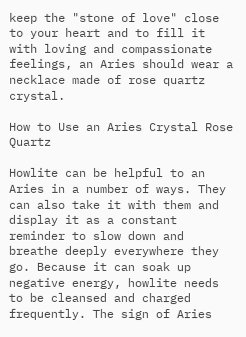keep the "stone of love" close to your heart and to fill it with loving and compassionate feelings, an Aries should wear a necklace made of rose quartz crystal.

How to Use an Aries Crystal Rose Quartz

Howlite can be helpful to an Aries in a number of ways. They can also take it with them and display it as a constant reminder to slow down and breathe deeply everywhere they go. Because it can soak up negative energy, howlite needs to be cleansed and charged frequently. The sign of Aries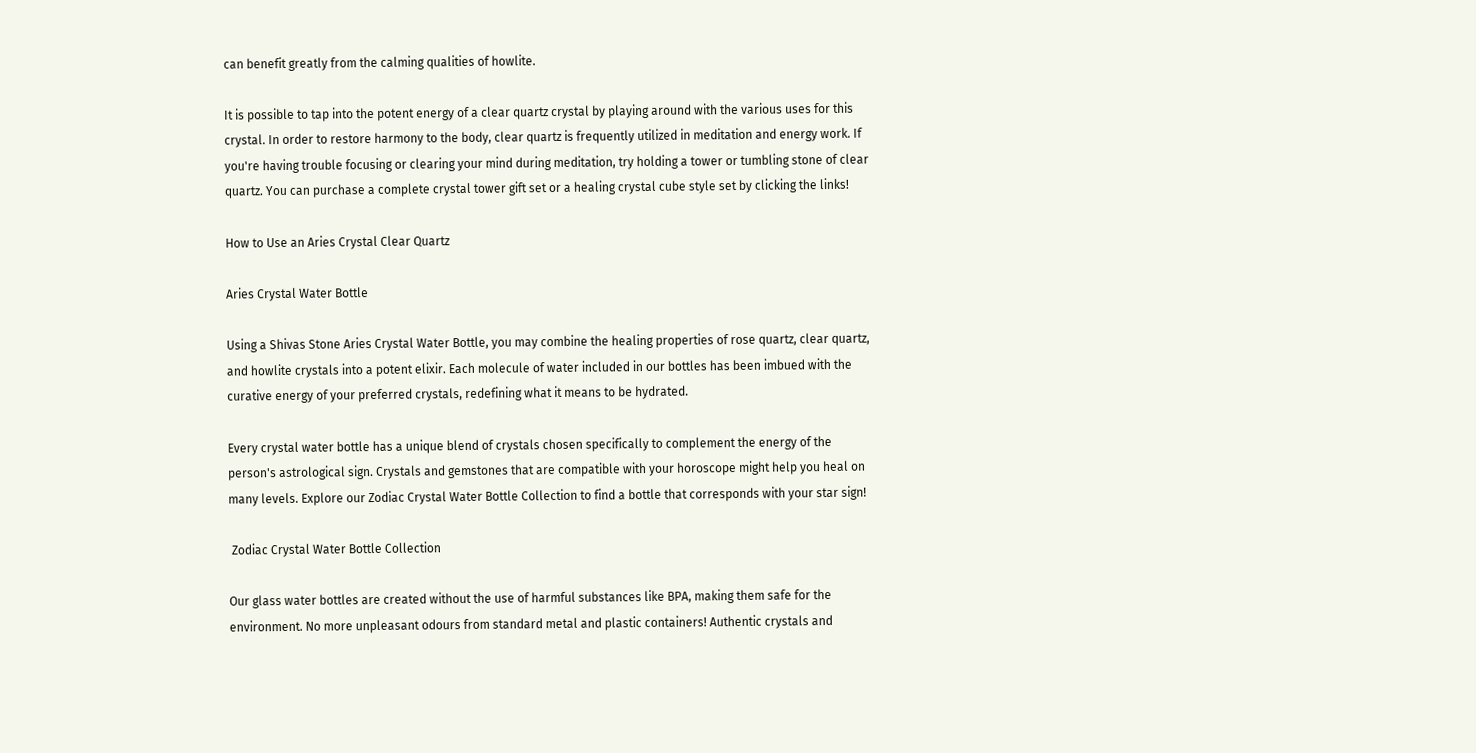can benefit greatly from the calming qualities of howlite.

It is possible to tap into the potent energy of a clear quartz crystal by playing around with the various uses for this crystal. In order to restore harmony to the body, clear quartz is frequently utilized in meditation and energy work. If you're having trouble focusing or clearing your mind during meditation, try holding a tower or tumbling stone of clear quartz. You can purchase a complete crystal tower gift set or a healing crystal cube style set by clicking the links!

How to Use an Aries Crystal Clear Quartz

Aries Crystal Water Bottle

Using a Shivas Stone Aries Crystal Water Bottle, you may combine the healing properties of rose quartz, clear quartz, and howlite crystals into a potent elixir. Each molecule of water included in our bottles has been imbued with the curative energy of your preferred crystals, redefining what it means to be hydrated.

Every crystal water bottle has a unique blend of crystals chosen specifically to complement the energy of the person's astrological sign. Crystals and gemstones that are compatible with your horoscope might help you heal on many levels. Explore our Zodiac Crystal Water Bottle Collection to find a bottle that corresponds with your star sign!

 Zodiac Crystal Water Bottle Collection

Our glass water bottles are created without the use of harmful substances like BPA, making them safe for the environment. No more unpleasant odours from standard metal and plastic containers! Authentic crystals and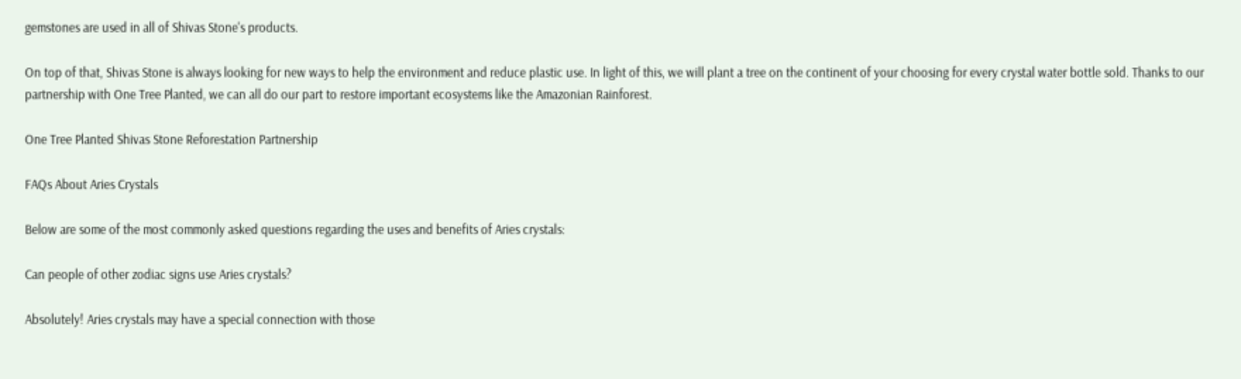gemstones are used in all of Shivas Stone's products.

On top of that, Shivas Stone is always looking for new ways to help the environment and reduce plastic use. In light of this, we will plant a tree on the continent of your choosing for every crystal water bottle sold. Thanks to our partnership with One Tree Planted, we can all do our part to restore important ecosystems like the Amazonian Rainforest.

One Tree Planted Shivas Stone Reforestation Partnership

FAQs About Aries Crystals

Below are some of the most commonly asked questions regarding the uses and benefits of Aries crystals:

Can people of other zodiac signs use Aries crystals?

Absolutely! Aries crystals may have a special connection with those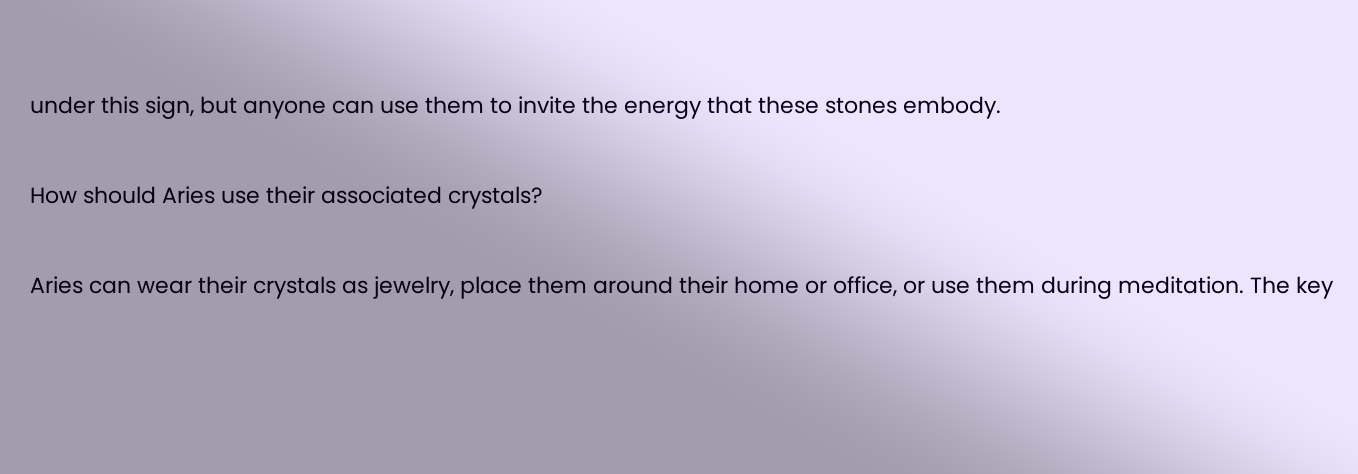under this sign, but anyone can use them to invite the energy that these stones embody.

How should Aries use their associated crystals?

Aries can wear their crystals as jewelry, place them around their home or office, or use them during meditation. The key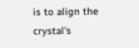is to align the crystal's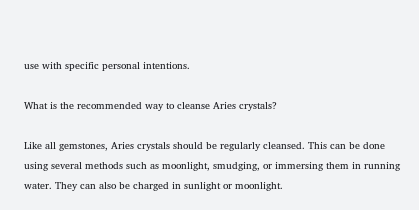use with specific personal intentions.

What is the recommended way to cleanse Aries crystals?

Like all gemstones, Aries crystals should be regularly cleansed. This can be done using several methods such as moonlight, smudging, or immersing them in running water. They can also be charged in sunlight or moonlight.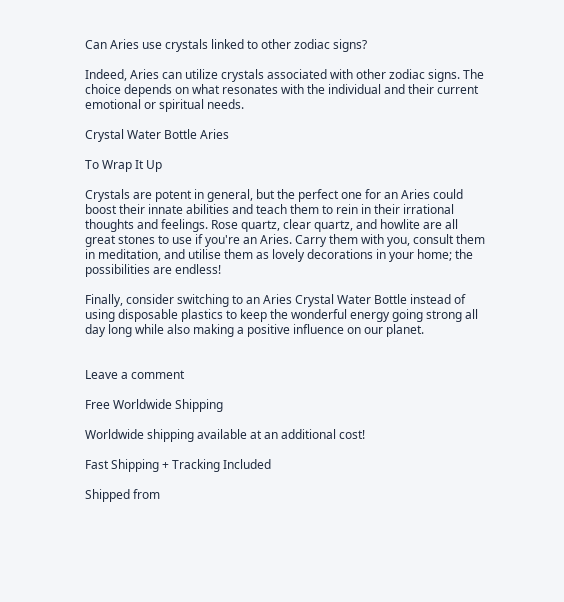Can Aries use crystals linked to other zodiac signs?

Indeed, Aries can utilize crystals associated with other zodiac signs. The choice depends on what resonates with the individual and their current emotional or spiritual needs.

Crystal Water Bottle Aries

To Wrap It Up

Crystals are potent in general, but the perfect one for an Aries could boost their innate abilities and teach them to rein in their irrational thoughts and feelings. Rose quartz, clear quartz, and howlite are all great stones to use if you're an Aries. Carry them with you, consult them in meditation, and utilise them as lovely decorations in your home; the possibilities are endless!

Finally, consider switching to an Aries Crystal Water Bottle instead of using disposable plastics to keep the wonderful energy going strong all day long while also making a positive influence on our planet.


Leave a comment

Free Worldwide Shipping

Worldwide shipping available at an additional cost!

Fast Shipping + Tracking Included

Shipped from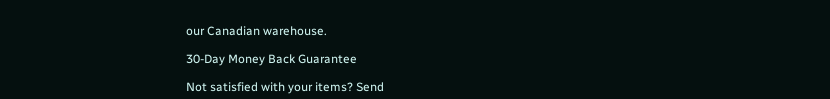our Canadian warehouse.

30-Day Money Back Guarantee

Not satisfied with your items? Send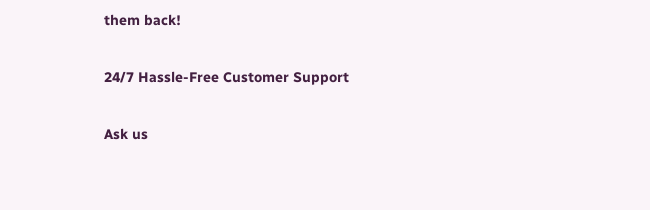them back!

24/7 Hassle-Free Customer Support

Ask us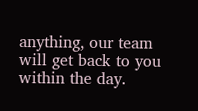anything, our team will get back to you within the day.